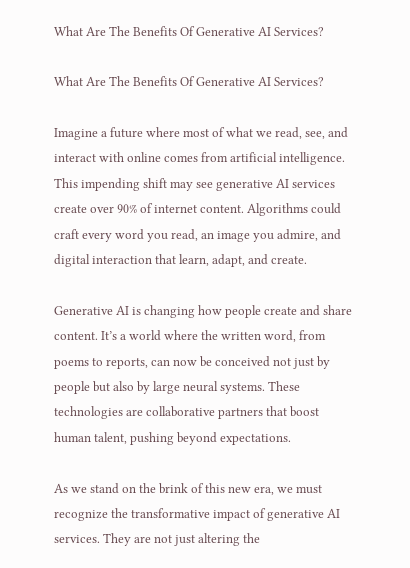What Are The Benefits Of Generative AI Services?

What Are The Benefits Of Generative AI Services?

Imagine a future where most of what we read, see, and interact with online comes from artificial intelligence. This impending shift may see generative AI services create over 90% of internet content. Algorithms could craft every word you read, an image you admire, and digital interaction that learn, adapt, and create.

Generative AI is changing how people create and share content. It’s a world where the written word, from poems to reports, can now be conceived not just by people but also by large neural systems. These technologies are collaborative partners that boost human talent, pushing beyond expectations.

As we stand on the brink of this new era, we must recognize the transformative impact of generative AI services. They are not just altering the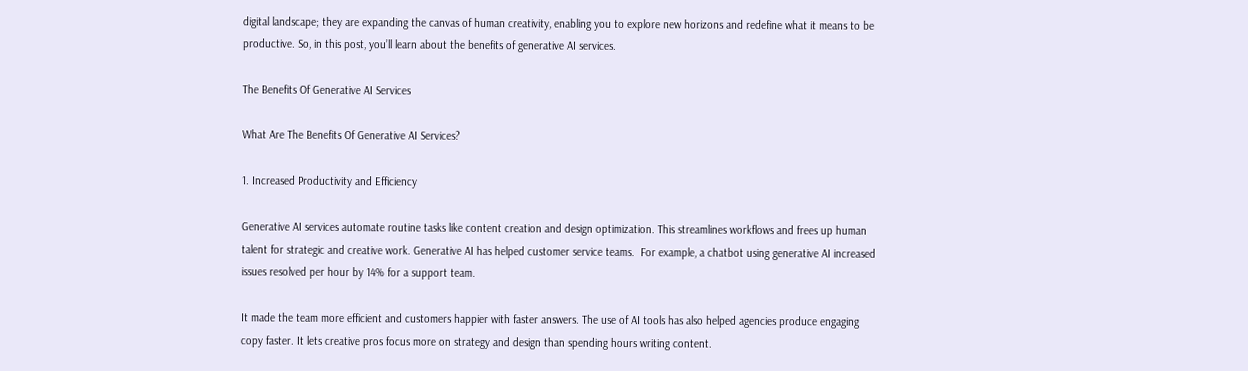digital landscape; they are expanding the canvas of human creativity, enabling you to explore new horizons and redefine what it means to be productive. So, in this post, you’ll learn about the benefits of generative AI services.

The Benefits Of Generative AI Services

What Are The Benefits Of Generative AI Services?

1. Increased Productivity and Efficiency

Generative AI services automate routine tasks like content creation and design optimization. This streamlines workflows and frees up human talent for strategic and creative work. Generative AI has helped customer service teams.  For example, a chatbot using generative AI increased issues resolved per hour by 14% for a support team.

It made the team more efficient and customers happier with faster answers. The use of AI tools has also helped agencies produce engaging copy faster. It lets creative pros focus more on strategy and design than spending hours writing content.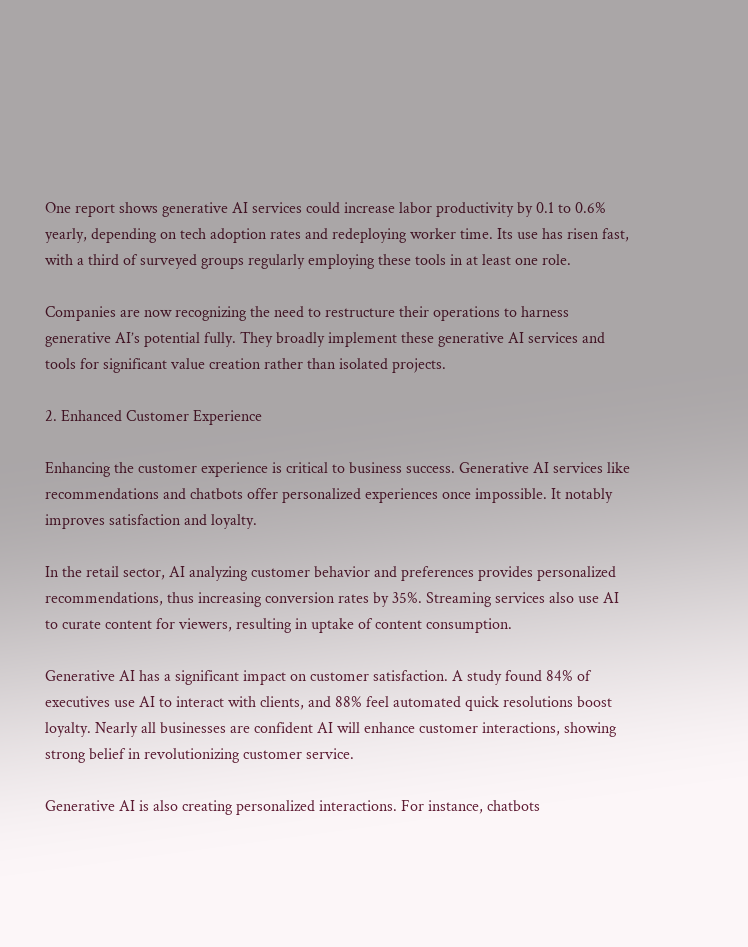One report shows generative AI services could increase labor productivity by 0.1 to 0.6% yearly, depending on tech adoption rates and redeploying worker time. Its use has risen fast, with a third of surveyed groups regularly employing these tools in at least one role.

Companies are now recognizing the need to restructure their operations to harness generative AI’s potential fully. They broadly implement these generative AI services and tools for significant value creation rather than isolated projects.

2. Enhanced Customer Experience

Enhancing the customer experience is critical to business success. Generative AI services like recommendations and chatbots offer personalized experiences once impossible. It notably improves satisfaction and loyalty.

In the retail sector, AI analyzing customer behavior and preferences provides personalized recommendations, thus increasing conversion rates by 35%. Streaming services also use AI to curate content for viewers, resulting in uptake of content consumption.

Generative AI has a significant impact on customer satisfaction. A study found 84% of executives use AI to interact with clients, and 88% feel automated quick resolutions boost loyalty. Nearly all businesses are confident AI will enhance customer interactions, showing strong belief in revolutionizing customer service.

Generative AI is also creating personalized interactions. For instance, chatbots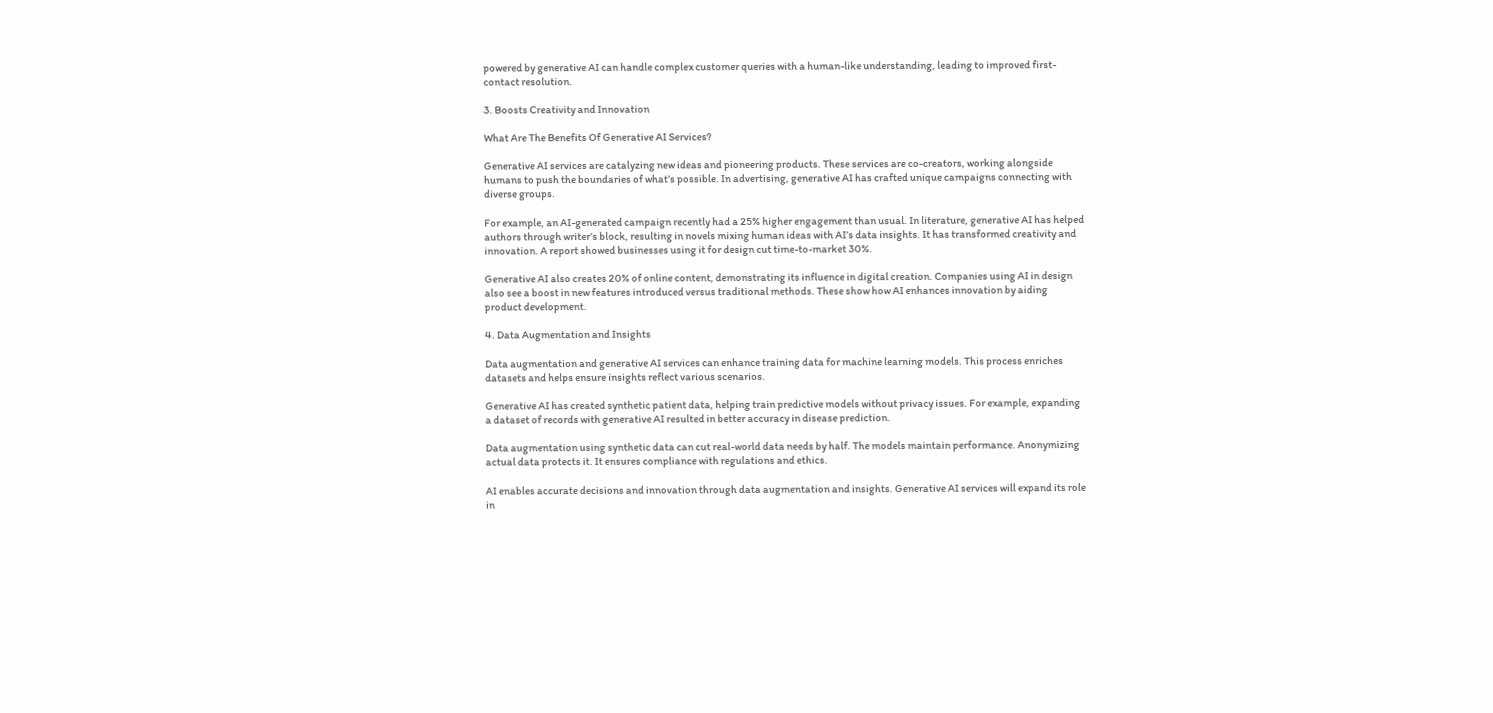powered by generative AI can handle complex customer queries with a human-like understanding, leading to improved first-contact resolution.

3. Boosts Creativity and Innovation

What Are The Benefits Of Generative AI Services?

Generative AI services are catalyzing new ideas and pioneering products. These services are co-creators, working alongside humans to push the boundaries of what’s possible. In advertising, generative AI has crafted unique campaigns connecting with diverse groups.

For example, an AI-generated campaign recently had a 25% higher engagement than usual. In literature, generative AI has helped authors through writer’s block, resulting in novels mixing human ideas with AI’s data insights. It has transformed creativity and innovation. A report showed businesses using it for design cut time-to-market 30%.

Generative AI also creates 20% of online content, demonstrating its influence in digital creation. Companies using AI in design also see a boost in new features introduced versus traditional methods. These show how AI enhances innovation by aiding product development.

4. Data Augmentation and Insights

Data augmentation and generative AI services can enhance training data for machine learning models. This process enriches datasets and helps ensure insights reflect various scenarios.

Generative AI has created synthetic patient data, helping train predictive models without privacy issues. For example, expanding a dataset of records with generative AI resulted in better accuracy in disease prediction.

Data augmentation using synthetic data can cut real-world data needs by half. The models maintain performance. Anonymizing actual data protects it. It ensures compliance with regulations and ethics.

AI enables accurate decisions and innovation through data augmentation and insights. Generative AI services will expand its role in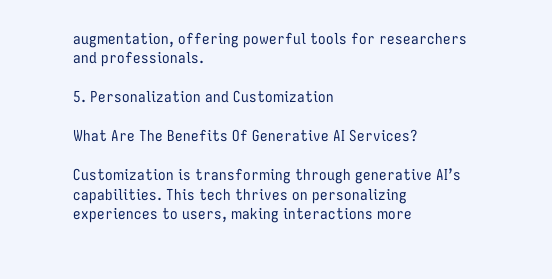augmentation, offering powerful tools for researchers and professionals.

5. Personalization and Customization

What Are The Benefits Of Generative AI Services?

Customization is transforming through generative AI’s capabilities. This tech thrives on personalizing experiences to users, making interactions more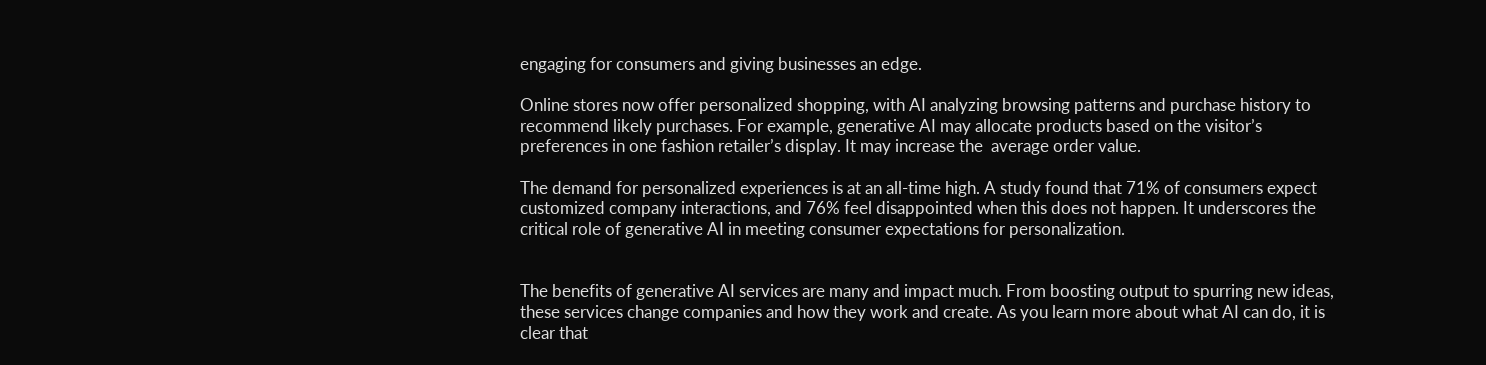engaging for consumers and giving businesses an edge.

Online stores now offer personalized shopping, with AI analyzing browsing patterns and purchase history to recommend likely purchases. For example, generative AI may allocate products based on the visitor’s preferences in one fashion retailer’s display. It may increase the  average order value.

The demand for personalized experiences is at an all-time high. A study found that 71% of consumers expect customized company interactions, and 76% feel disappointed when this does not happen. It underscores the critical role of generative AI in meeting consumer expectations for personalization.


The benefits of generative AI services are many and impact much. From boosting output to spurring new ideas, these services change companies and how they work and create. As you learn more about what AI can do, it is clear that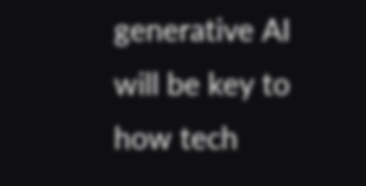generative AI will be key to how tech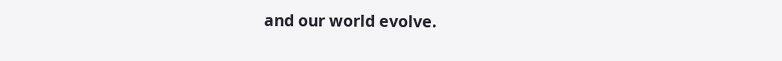and our world evolve.